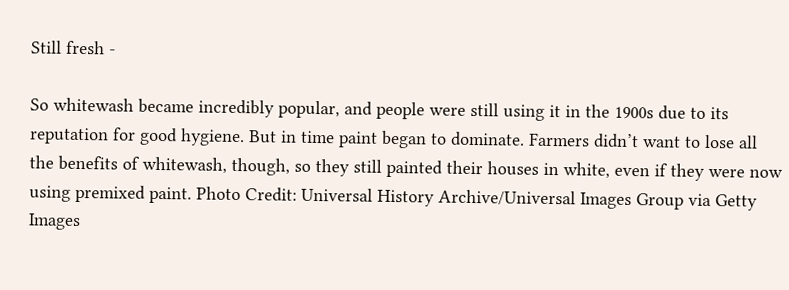Still fresh -

So whitewash became incredibly popular, and people were still using it in the 1900s due to its reputation for good hygiene. But in time paint began to dominate. Farmers didn’t want to lose all the benefits of whitewash, though, so they still painted their houses in white, even if they were now using premixed paint. Photo Credit: Universal History Archive/Universal Images Group via Getty Images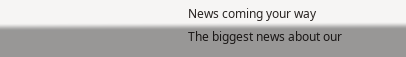News coming your way
The biggest news about our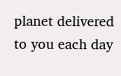planet delivered to you each day